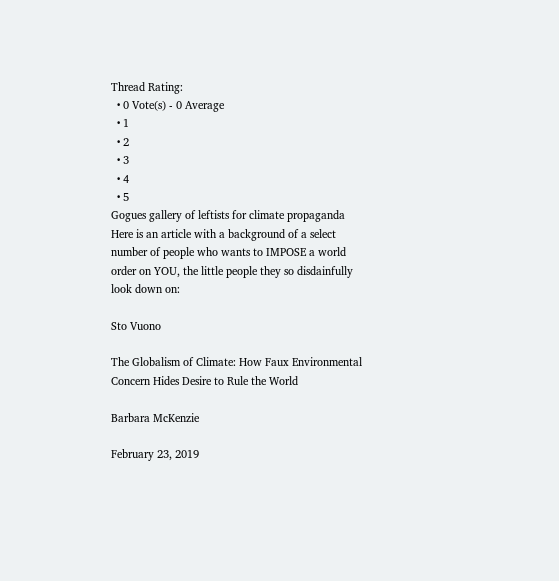Thread Rating:
  • 0 Vote(s) - 0 Average
  • 1
  • 2
  • 3
  • 4
  • 5
Gogues gallery of leftists for climate propaganda
Here is an article with a background of a select number of people who wants to IMPOSE a world order on YOU, the little people they so disdainfully look down on:

Sto Vuono

The Globalism of Climate: How Faux Environmental Concern Hides Desire to Rule the World

Barbara McKenzie

February 23, 2019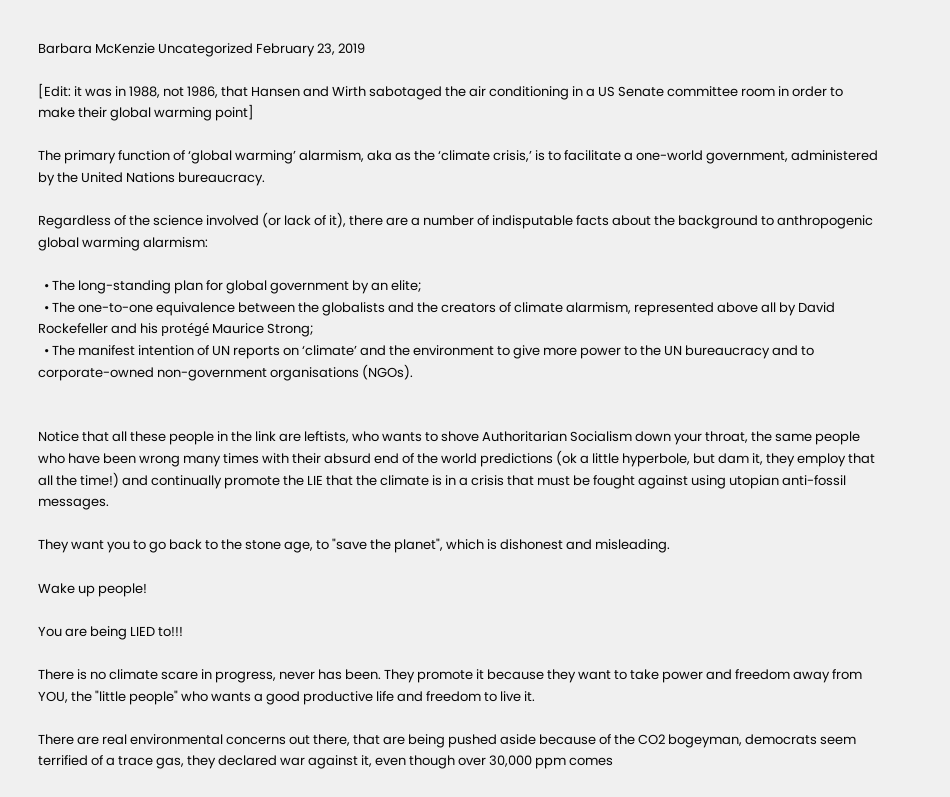Barbara McKenzie Uncategorized February 23, 2019

[Edit: it was in 1988, not 1986, that Hansen and Wirth sabotaged the air conditioning in a US Senate committee room in order to make their global warming point]

The primary function of ‘global warming’ alarmism, aka as the ‘climate crisis,’ is to facilitate a one-world government, administered by the United Nations bureaucracy.

Regardless of the science involved (or lack of it), there are a number of indisputable facts about the background to anthropogenic global warming alarmism:

  • The long-standing plan for global government by an elite;
  • The one-to-one equivalence between the globalists and the creators of climate alarmism, represented above all by David Rockefeller and his protégé Maurice Strong;
  • The manifest intention of UN reports on ‘climate’ and the environment to give more power to the UN bureaucracy and to corporate-owned non-government organisations (NGOs).


Notice that all these people in the link are leftists, who wants to shove Authoritarian Socialism down your throat, the same people who have been wrong many times with their absurd end of the world predictions (ok a little hyperbole, but dam it, they employ that all the time!) and continually promote the LIE that the climate is in a crisis that must be fought against using utopian anti-fossil messages.

They want you to go back to the stone age, to "save the planet", which is dishonest and misleading.

Wake up people!

You are being LIED to!!!

There is no climate scare in progress, never has been. They promote it because they want to take power and freedom away from YOU, the "little people" who wants a good productive life and freedom to live it.

There are real environmental concerns out there, that are being pushed aside because of the CO2 bogeyman, democrats seem terrified of a trace gas, they declared war against it, even though over 30,000 ppm comes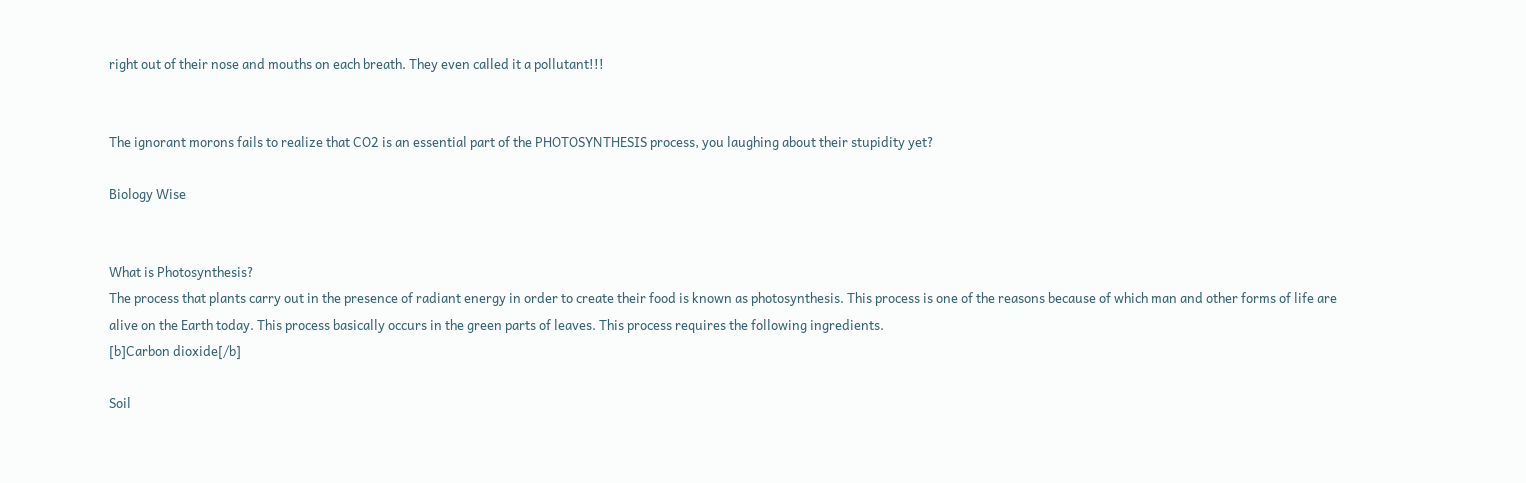right out of their nose and mouths on each breath. They even called it a pollutant!!!


The ignorant morons fails to realize that CO2 is an essential part of the PHOTOSYNTHESIS process, you laughing about their stupidity yet?

Biology Wise


What is Photosynthesis?
The process that plants carry out in the presence of radiant energy in order to create their food is known as photosynthesis. This process is one of the reasons because of which man and other forms of life are alive on the Earth today. This process basically occurs in the green parts of leaves. This process requires the following ingredients.
[b]Carbon dioxide[/b]

Soil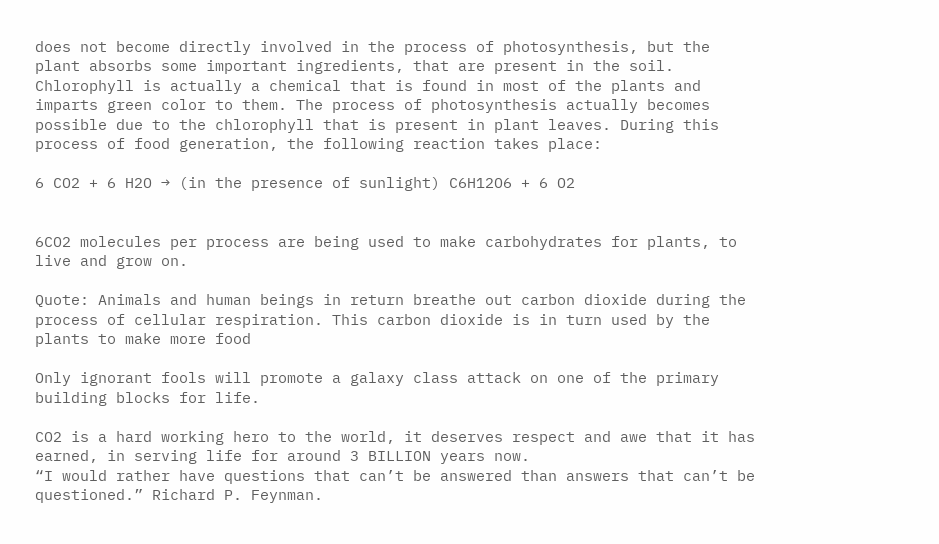does not become directly involved in the process of photosynthesis, but the plant absorbs some important ingredients, that are present in the soil. Chlorophyll is actually a chemical that is found in most of the plants and imparts green color to them. The process of photosynthesis actually becomes possible due to the chlorophyll that is present in plant leaves. During this process of food generation, the following reaction takes place:

6 CO2 + 6 H2O → (in the presence of sunlight) C6H12O6 + 6 O2


6CO2 molecules per process are being used to make carbohydrates for plants, to live and grow on.

Quote: Animals and human beings in return breathe out carbon dioxide during the process of cellular respiration. This carbon dioxide is in turn used by the plants to make more food

Only ignorant fools will promote a galaxy class attack on one of the primary building blocks for life.

CO2 is a hard working hero to the world, it deserves respect and awe that it has earned, in serving life for around 3 BILLION years now.
“I would rather have questions that can’t be answered than answers that can’t be questioned.” Richard P. Feynman.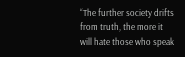“The further society drifts from truth, the more it will hate those who speak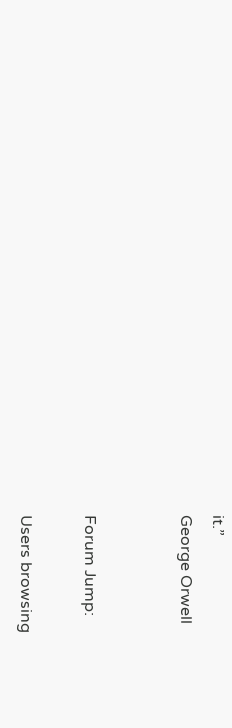it.”
George Orwell


Forum Jump:

Users browsing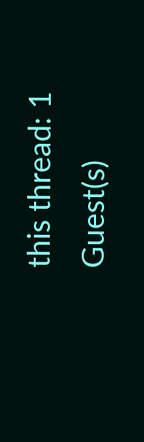this thread: 1 Guest(s)